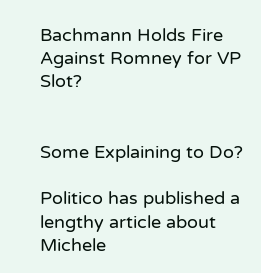Bachmann Holds Fire Against Romney for VP Slot?


Some Explaining to Do?

Politico has published a lengthy article about Michele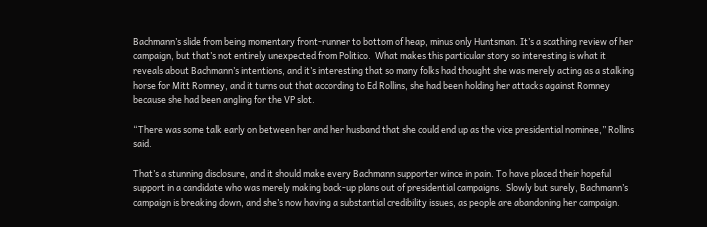Bachmann’s slide from being momentary front-runner to bottom of heap, minus only Huntsman. It’s a scathing review of her campaign, but that’s not entirely unexpected from Politico.  What makes this particular story so interesting is what it reveals about Bachmann’s intentions, and it’s interesting that so many folks had thought she was merely acting as a stalking horse for Mitt Romney, and it turns out that according to Ed Rollins, she had been holding her attacks against Romney because she had been angling for the VP slot.

“There was some talk early on between her and her husband that she could end up as the vice presidential nominee,” Rollins said.

That’s a stunning disclosure, and it should make every Bachmann supporter wince in pain. To have placed their hopeful support in a candidate who was merely making back-up plans out of presidential campaigns.  Slowly but surely, Bachmann’s campaign is breaking down, and she’s now having a substantial credibility issues, as people are abandoning her campaign.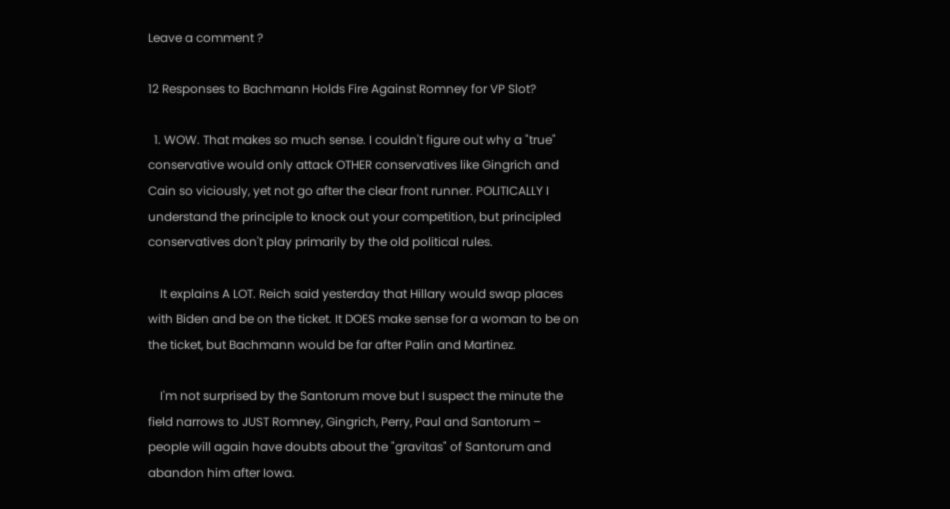Leave a comment ?

12 Responses to Bachmann Holds Fire Against Romney for VP Slot?

  1. WOW. That makes so much sense. I couldn't figure out why a "true" conservative would only attack OTHER conservatives like Gingrich and Cain so viciously, yet not go after the clear front runner. POLITICALLY I understand the principle to knock out your competition, but principled conservatives don't play primarily by the old political rules.

    It explains A LOT. Reich said yesterday that Hillary would swap places with Biden and be on the ticket. It DOES make sense for a woman to be on the ticket, but Bachmann would be far after Palin and Martinez.

    I'm not surprised by the Santorum move but I suspect the minute the field narrows to JUST Romney, Gingrich, Perry, Paul and Santorum – people will again have doubts about the "gravitas" of Santorum and abandon him after Iowa.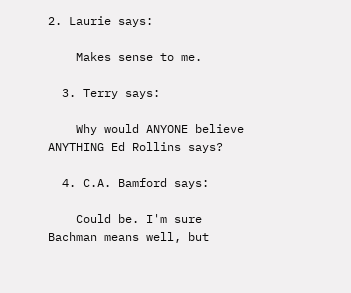2. Laurie says:

    Makes sense to me.

  3. Terry says:

    Why would ANYONE believe ANYTHING Ed Rollins says?

  4. C.A. Bamford says:

    Could be. I'm sure Bachman means well, but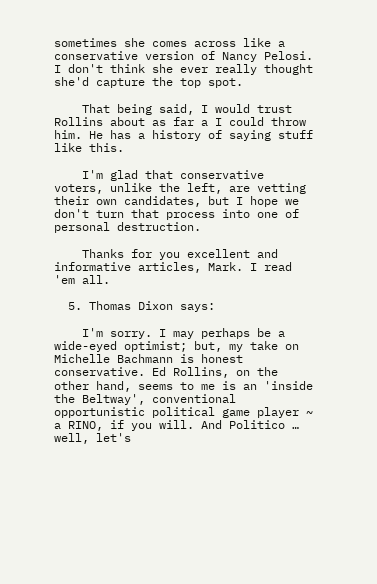sometimes she comes across like a conservative version of Nancy Pelosi. I don't think she ever really thought she'd capture the top spot.

    That being said, I would trust Rollins about as far a I could throw him. He has a history of saying stuff like this.

    I'm glad that conservative voters, unlike the left, are vetting their own candidates, but I hope we don't turn that process into one of personal destruction.

    Thanks for you excellent and informative articles, Mark. I read 'em all.

  5. Thomas Dixon says:

    I'm sorry. I may perhaps be a wide-eyed optimist; but, my take on Michelle Bachmann is honest conservative. Ed Rollins, on the other hand, seems to me is an 'inside the Beltway', conventional opportunistic political game player ~ a RINO, if you will. And Politico … well, let's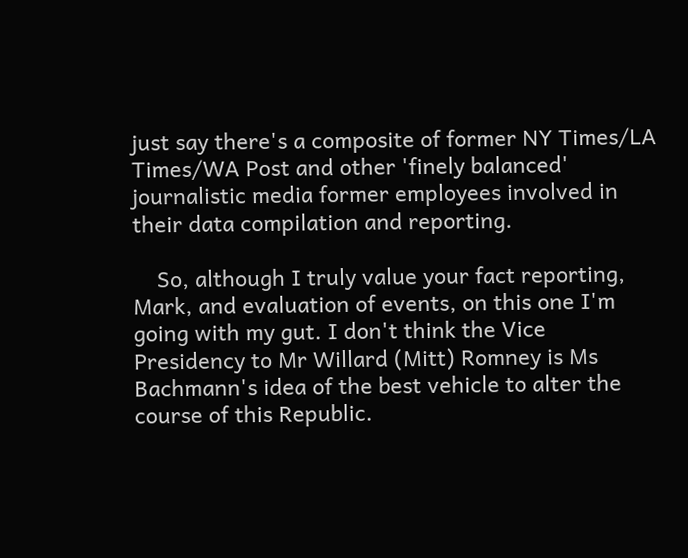just say there's a composite of former NY Times/LA Times/WA Post and other 'finely balanced' journalistic media former employees involved in their data compilation and reporting.

    So, although I truly value your fact reporting, Mark, and evaluation of events, on this one I'm going with my gut. I don't think the Vice Presidency to Mr Willard (Mitt) Romney is Ms Bachmann's idea of the best vehicle to alter the course of this Republic.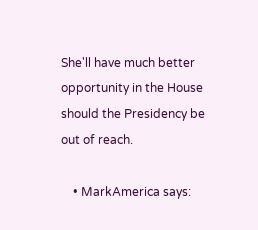She'll have much better opportunity in the House should the Presidency be out of reach.

    • MarkAmerica says: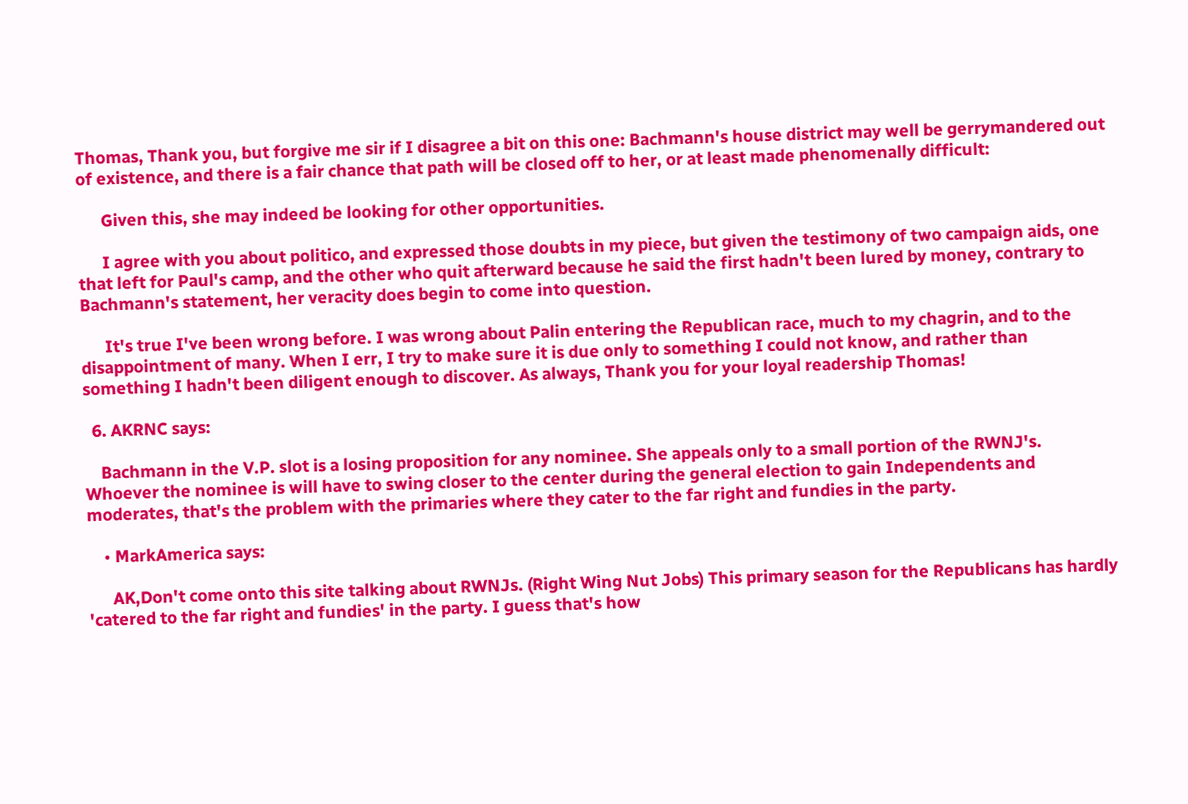Thomas, Thank you, but forgive me sir if I disagree a bit on this one: Bachmann's house district may well be gerrymandered out of existence, and there is a fair chance that path will be closed off to her, or at least made phenomenally difficult:

      Given this, she may indeed be looking for other opportunities.

      I agree with you about politico, and expressed those doubts in my piece, but given the testimony of two campaign aids, one that left for Paul's camp, and the other who quit afterward because he said the first hadn't been lured by money, contrary to Bachmann's statement, her veracity does begin to come into question.

      It's true I've been wrong before. I was wrong about Palin entering the Republican race, much to my chagrin, and to the disappointment of many. When I err, I try to make sure it is due only to something I could not know, and rather than something I hadn't been diligent enough to discover. As always, Thank you for your loyal readership Thomas!

  6. AKRNC says:

    Bachmann in the V.P. slot is a losing proposition for any nominee. She appeals only to a small portion of the RWNJ's. Whoever the nominee is will have to swing closer to the center during the general election to gain Independents and moderates, that's the problem with the primaries where they cater to the far right and fundies in the party.

    • MarkAmerica says:

      AK,Don't come onto this site talking about RWNJs. (Right Wing Nut Jobs) This primary season for the Republicans has hardly 'catered to the far right and fundies' in the party. I guess that's how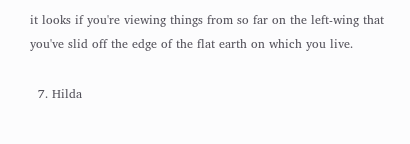it looks if you're viewing things from so far on the left-wing that you've slid off the edge of the flat earth on which you live.

  7. Hilda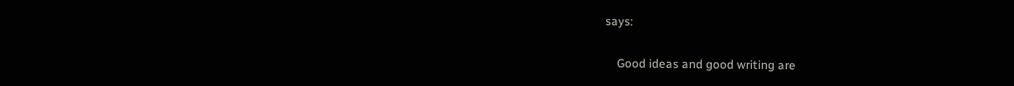says:

    Good ideas and good writing are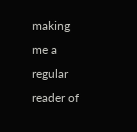making me a regular reader of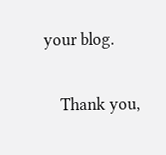your blog.

    Thank you,